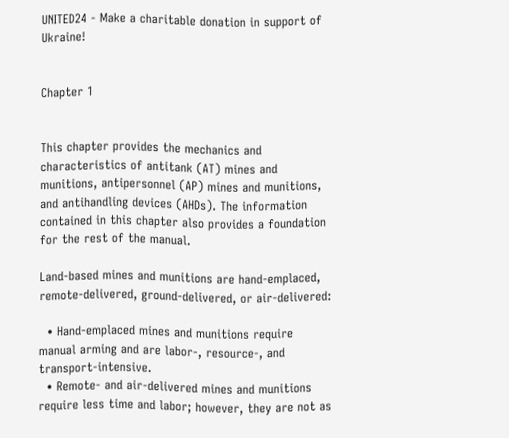UNITED24 - Make a charitable donation in support of Ukraine!


Chapter 1


This chapter provides the mechanics and characteristics of antitank (AT) mines and munitions, antipersonnel (AP) mines and munitions, and antihandling devices (AHDs). The information contained in this chapter also provides a foundation for the rest of the manual.

Land-based mines and munitions are hand-emplaced, remote-delivered, ground-delivered, or air-delivered:

  • Hand-emplaced mines and munitions require manual arming and are labor-, resource-, and transport-intensive.
  • Remote- and air-delivered mines and munitions require less time and labor; however, they are not as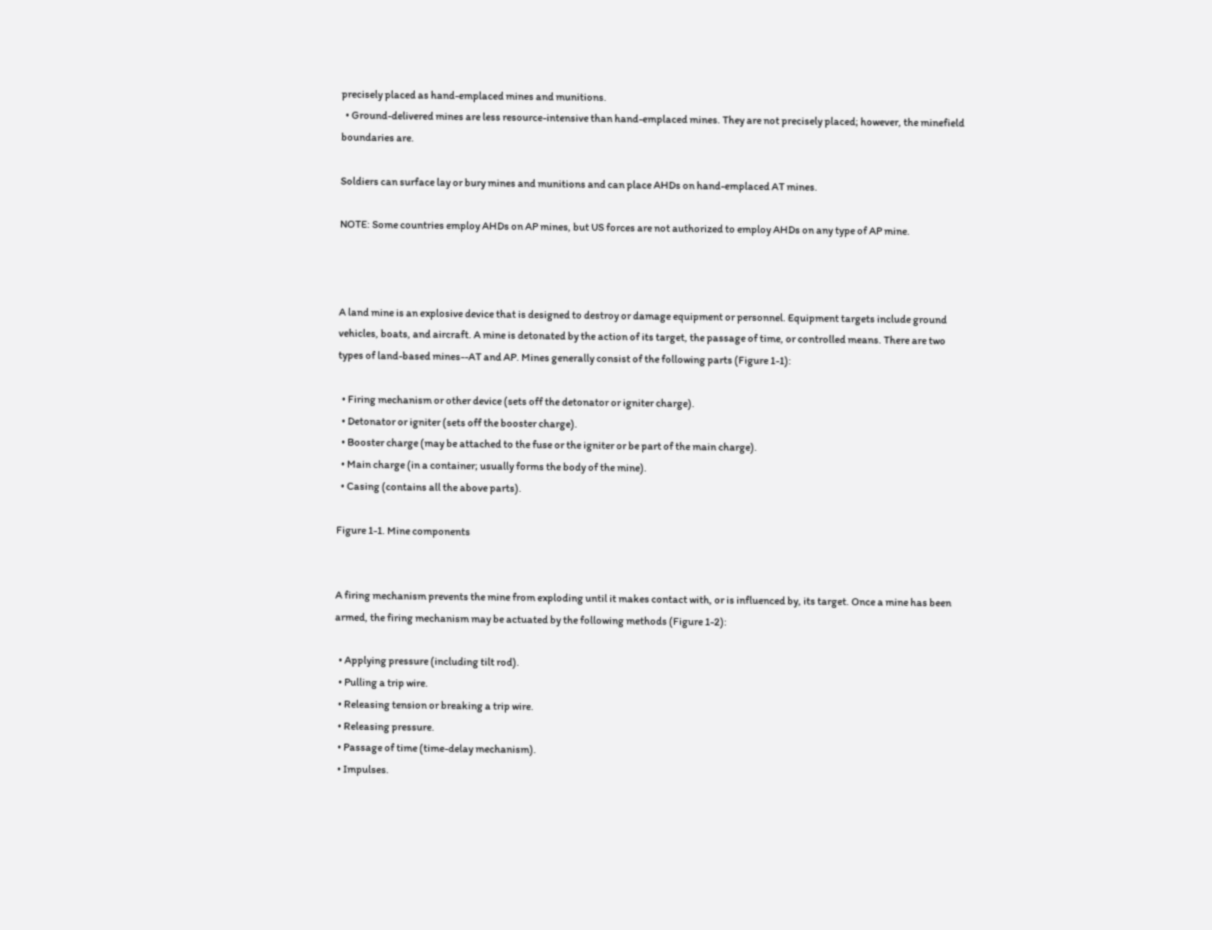precisely placed as hand-emplaced mines and munitions.
  • Ground-delivered mines are less resource-intensive than hand-emplaced mines. They are not precisely placed; however, the minefield boundaries are.

Soldiers can surface lay or bury mines and munitions and can place AHDs on hand-emplaced AT mines.

NOTE: Some countries employ AHDs on AP mines, but US forces are not authorized to employ AHDs on any type of AP mine.



A land mine is an explosive device that is designed to destroy or damage equipment or personnel. Equipment targets include ground vehicles, boats, and aircraft. A mine is detonated by the action of its target, the passage of time, or controlled means. There are two types of land-based mines--AT and AP. Mines generally consist of the following parts (Figure 1-1):

  • Firing mechanism or other device (sets off the detonator or igniter charge).
  • Detonator or igniter (sets off the booster charge).
  • Booster charge (may be attached to the fuse or the igniter or be part of the main charge).
  • Main charge (in a container; usually forms the body of the mine).
  • Casing (contains all the above parts).

Figure 1-1. Mine components


A firing mechanism prevents the mine from exploding until it makes contact with, or is influenced by, its target. Once a mine has been armed, the firing mechanism may be actuated by the following methods (Figure 1-2):

  • Applying pressure (including tilt rod).
  • Pulling a trip wire.
  • Releasing tension or breaking a trip wire.
  • Releasing pressure.
  • Passage of time (time-delay mechanism).
  • Impulses.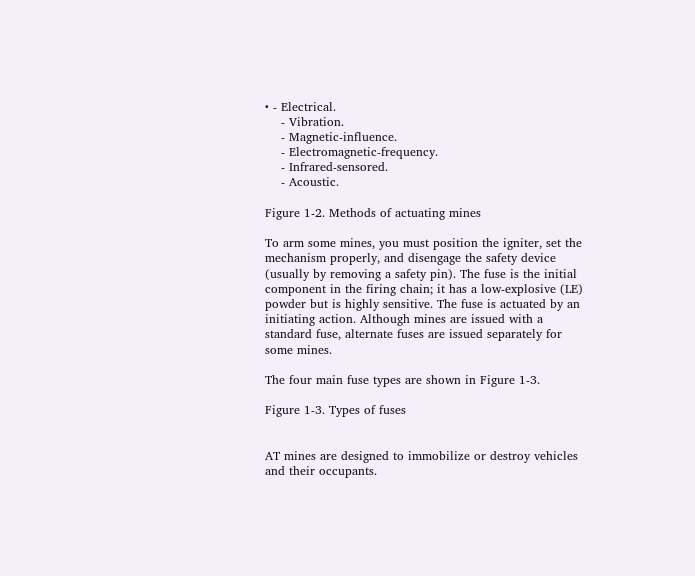• - Electrical.
    - Vibration.
    - Magnetic-influence.
    - Electromagnetic-frequency.
    - Infrared-sensored.
    - Acoustic.

Figure 1-2. Methods of actuating mines

To arm some mines, you must position the igniter, set the mechanism properly, and disengage the safety device (usually by removing a safety pin). The fuse is the initial component in the firing chain; it has a low-explosive (LE) powder but is highly sensitive. The fuse is actuated by an initiating action. Although mines are issued with a standard fuse, alternate fuses are issued separately for some mines.

The four main fuse types are shown in Figure 1-3.

Figure 1-3. Types of fuses


AT mines are designed to immobilize or destroy vehicles and their occupants.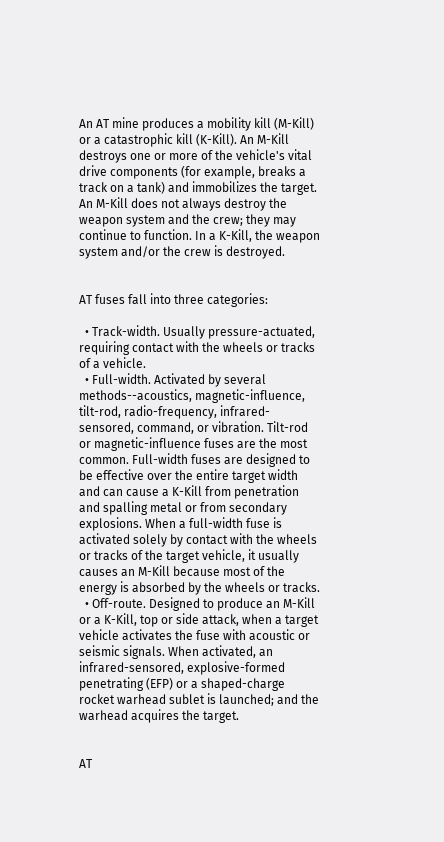An AT mine produces a mobility kill (M-Kill) or a catastrophic kill (K-Kill). An M-Kill destroys one or more of the vehicle's vital drive components (for example, breaks a track on a tank) and immobilizes the target. An M-Kill does not always destroy the weapon system and the crew; they may continue to function. In a K-Kill, the weapon system and/or the crew is destroyed.


AT fuses fall into three categories:

  • Track-width. Usually pressure-actuated, requiring contact with the wheels or tracks of a vehicle.
  • Full-width. Activated by several methods--acoustics, magnetic-influence, tilt-rod, radio-frequency, infrared-sensored, command, or vibration. Tilt-rod or magnetic-influence fuses are the most common. Full-width fuses are designed to be effective over the entire target width and can cause a K-Kill from penetration and spalling metal or from secondary explosions. When a full-width fuse is activated solely by contact with the wheels or tracks of the target vehicle, it usually causes an M-Kill because most of the energy is absorbed by the wheels or tracks.
  • Off-route. Designed to produce an M-Kill or a K-Kill, top or side attack, when a target vehicle activates the fuse with acoustic or seismic signals. When activated, an infrared-sensored, explosive-formed penetrating (EFP) or a shaped-charge rocket warhead sublet is launched; and the warhead acquires the target.


AT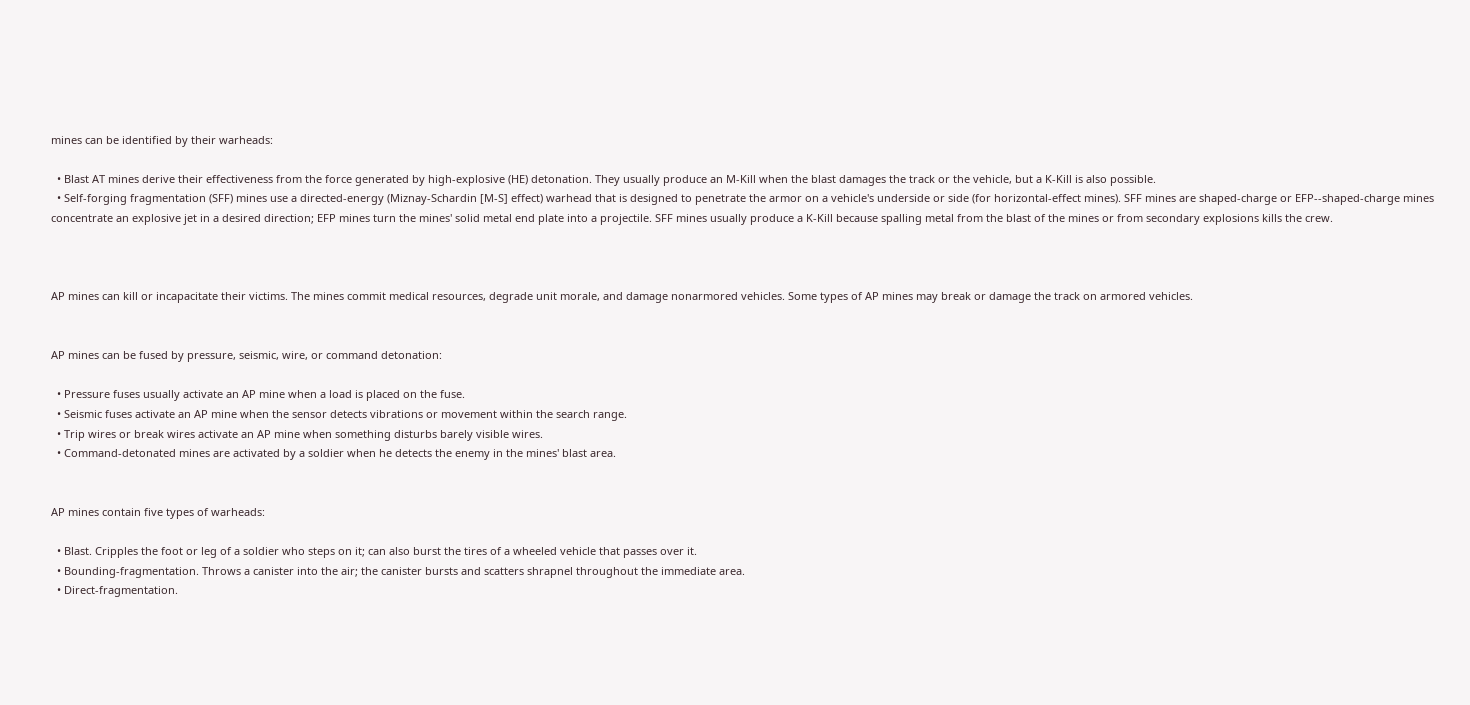mines can be identified by their warheads:

  • Blast AT mines derive their effectiveness from the force generated by high-explosive (HE) detonation. They usually produce an M-Kill when the blast damages the track or the vehicle, but a K-Kill is also possible.
  • Self-forging fragmentation (SFF) mines use a directed-energy (Miznay-Schardin [M-S] effect) warhead that is designed to penetrate the armor on a vehicle's underside or side (for horizontal-effect mines). SFF mines are shaped-charge or EFP--shaped-charge mines concentrate an explosive jet in a desired direction; EFP mines turn the mines' solid metal end plate into a projectile. SFF mines usually produce a K-Kill because spalling metal from the blast of the mines or from secondary explosions kills the crew.



AP mines can kill or incapacitate their victims. The mines commit medical resources, degrade unit morale, and damage nonarmored vehicles. Some types of AP mines may break or damage the track on armored vehicles.


AP mines can be fused by pressure, seismic, wire, or command detonation:

  • Pressure fuses usually activate an AP mine when a load is placed on the fuse.
  • Seismic fuses activate an AP mine when the sensor detects vibrations or movement within the search range.
  • Trip wires or break wires activate an AP mine when something disturbs barely visible wires.
  • Command-detonated mines are activated by a soldier when he detects the enemy in the mines' blast area.


AP mines contain five types of warheads:

  • Blast. Cripples the foot or leg of a soldier who steps on it; can also burst the tires of a wheeled vehicle that passes over it.
  • Bounding-fragmentation. Throws a canister into the air; the canister bursts and scatters shrapnel throughout the immediate area.
  • Direct-fragmentation.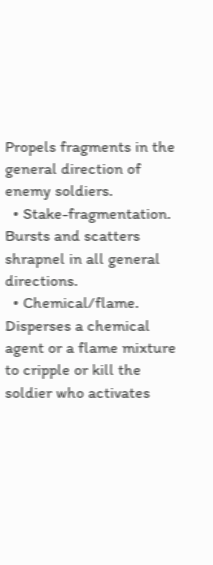Propels fragments in the general direction of enemy soldiers.
  • Stake-fragmentation. Bursts and scatters shrapnel in all general directions.
  • Chemical/flame. Disperses a chemical agent or a flame mixture to cripple or kill the soldier who activates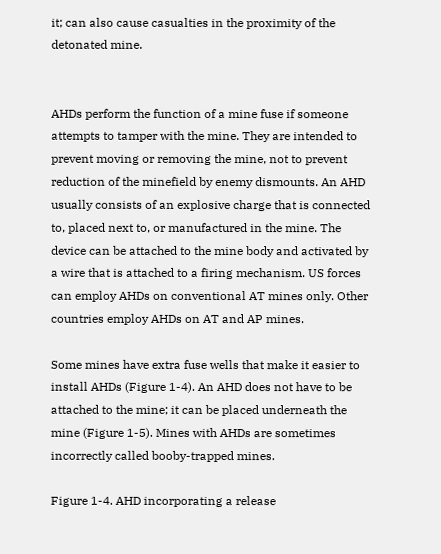it; can also cause casualties in the proximity of the detonated mine.


AHDs perform the function of a mine fuse if someone attempts to tamper with the mine. They are intended to prevent moving or removing the mine, not to prevent reduction of the minefield by enemy dismounts. An AHD usually consists of an explosive charge that is connected to, placed next to, or manufactured in the mine. The device can be attached to the mine body and activated by a wire that is attached to a firing mechanism. US forces can employ AHDs on conventional AT mines only. Other countries employ AHDs on AT and AP mines.

Some mines have extra fuse wells that make it easier to install AHDs (Figure 1-4). An AHD does not have to be attached to the mine; it can be placed underneath the mine (Figure 1-5). Mines with AHDs are sometimes incorrectly called booby-trapped mines.

Figure 1-4. AHD incorporating a release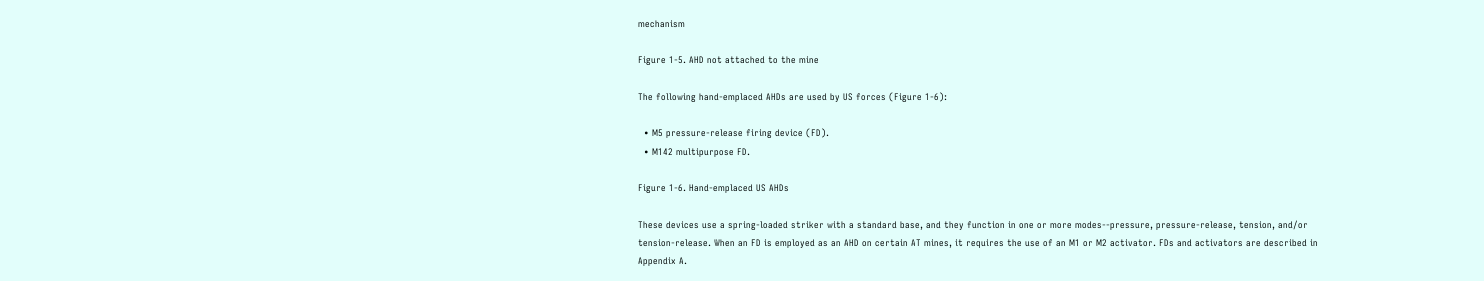mechanism

Figure 1-5. AHD not attached to the mine

The following hand-emplaced AHDs are used by US forces (Figure 1-6):

  • M5 pressure-release firing device (FD).
  • M142 multipurpose FD.

Figure 1-6. Hand-emplaced US AHDs

These devices use a spring-loaded striker with a standard base, and they function in one or more modes--pressure, pressure-release, tension, and/or tension-release. When an FD is employed as an AHD on certain AT mines, it requires the use of an M1 or M2 activator. FDs and activators are described in Appendix A.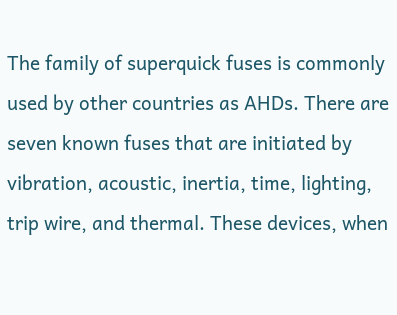The family of superquick fuses is commonly used by other countries as AHDs. There are seven known fuses that are initiated by vibration, acoustic, inertia, time, lighting, trip wire, and thermal. These devices, when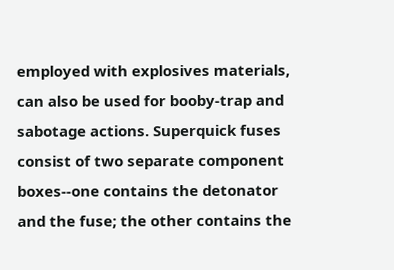employed with explosives materials, can also be used for booby-trap and sabotage actions. Superquick fuses consist of two separate component boxes--one contains the detonator and the fuse; the other contains the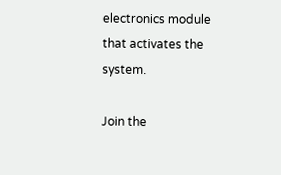electronics module that activates the system.

Join the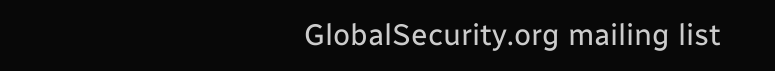GlobalSecurity.org mailing list